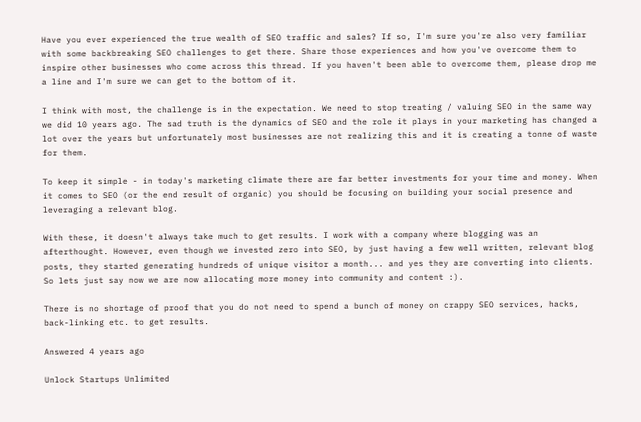Have you ever experienced the true wealth of SEO traffic and sales? If so, I'm sure you're also very familiar with some backbreaking SEO challenges to get there. Share those experiences and how you've overcome them to inspire other businesses who come across this thread. If you haven't been able to overcome them, please drop me a line and I'm sure we can get to the bottom of it.

I think with most, the challenge is in the expectation. We need to stop treating / valuing SEO in the same way we did 10 years ago. The sad truth is the dynamics of SEO and the role it plays in your marketing has changed a lot over the years but unfortunately most businesses are not realizing this and it is creating a tonne of waste for them.

To keep it simple - in today's marketing climate there are far better investments for your time and money. When it comes to SEO (or the end result of organic) you should be focusing on building your social presence and leveraging a relevant blog.

With these, it doesn't always take much to get results. I work with a company where blogging was an afterthought. However, even though we invested zero into SEO, by just having a few well written, relevant blog posts, they started generating hundreds of unique visitor a month... and yes they are converting into clients. So lets just say now we are now allocating more money into community and content :).

There is no shortage of proof that you do not need to spend a bunch of money on crappy SEO services, hacks, back-linking etc. to get results.

Answered 4 years ago

Unlock Startups Unlimited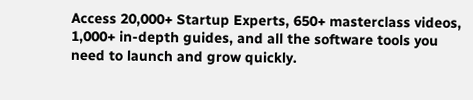Access 20,000+ Startup Experts, 650+ masterclass videos, 1,000+ in-depth guides, and all the software tools you need to launch and grow quickly.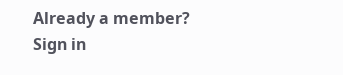Already a member? Sign in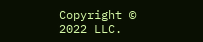Copyright © 2022 LLC.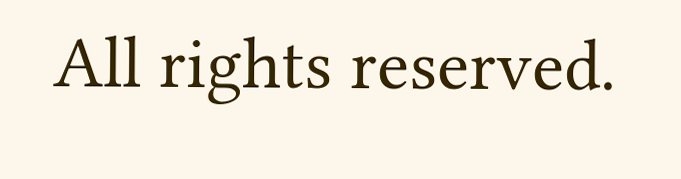All rights reserved.